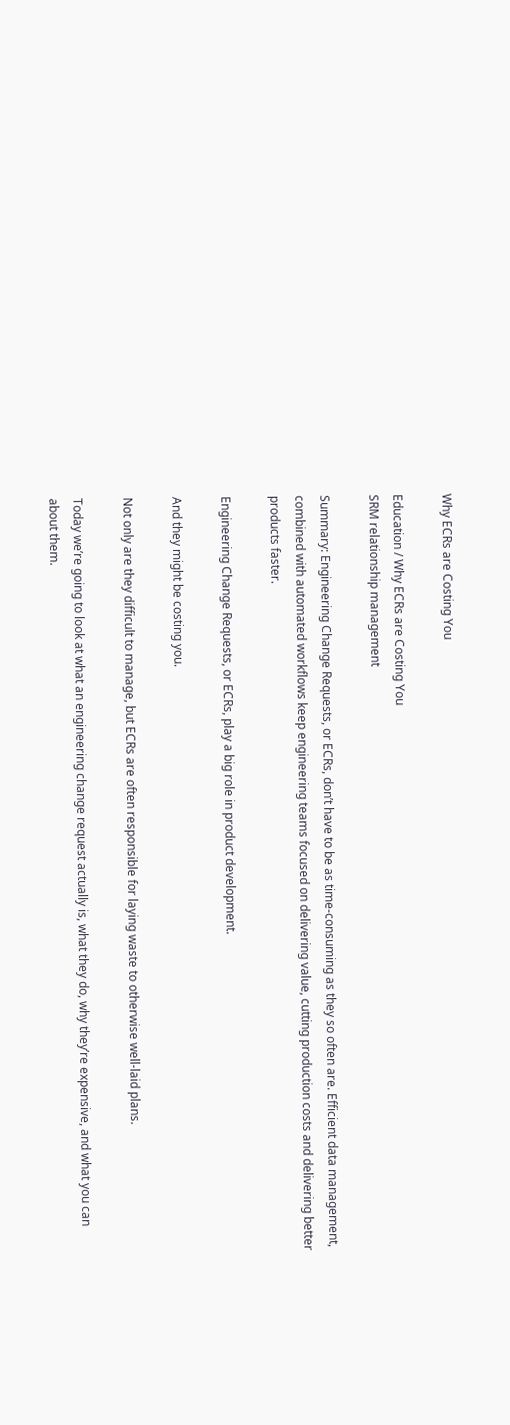Why ECRs are Costing You

Education / Why ECRs are Costing You
SRM relationship management

Summary: Engineering Change Requests, or ECRs, don’t have to be as time-consuming as they so often are. Efficient data management, combined with automated workflows keep engineering teams focused on delivering value, cutting production costs and delivering better products faster.

Engineering Change Requests, or ECRs, play a big role in product development.

And they might be costing you.

Not only are they difficult to manage, but ECRs are often responsible for laying waste to otherwise well-laid plans.

Today we’re going to look at what an engineering change request actually is, what they do, why they’re expensive, and what you can about them.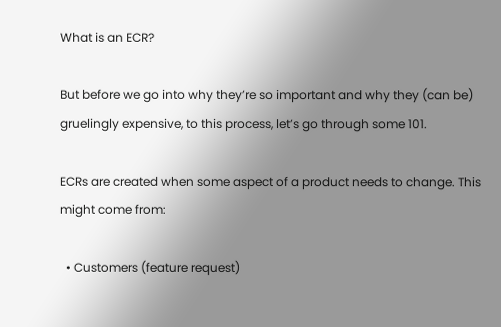What is an ECR?

But before we go into why they’re so important and why they (can be) gruelingly expensive, to this process, let’s go through some 101.

ECRs are created when some aspect of a product needs to change. This might come from:

  • Customers (feature request)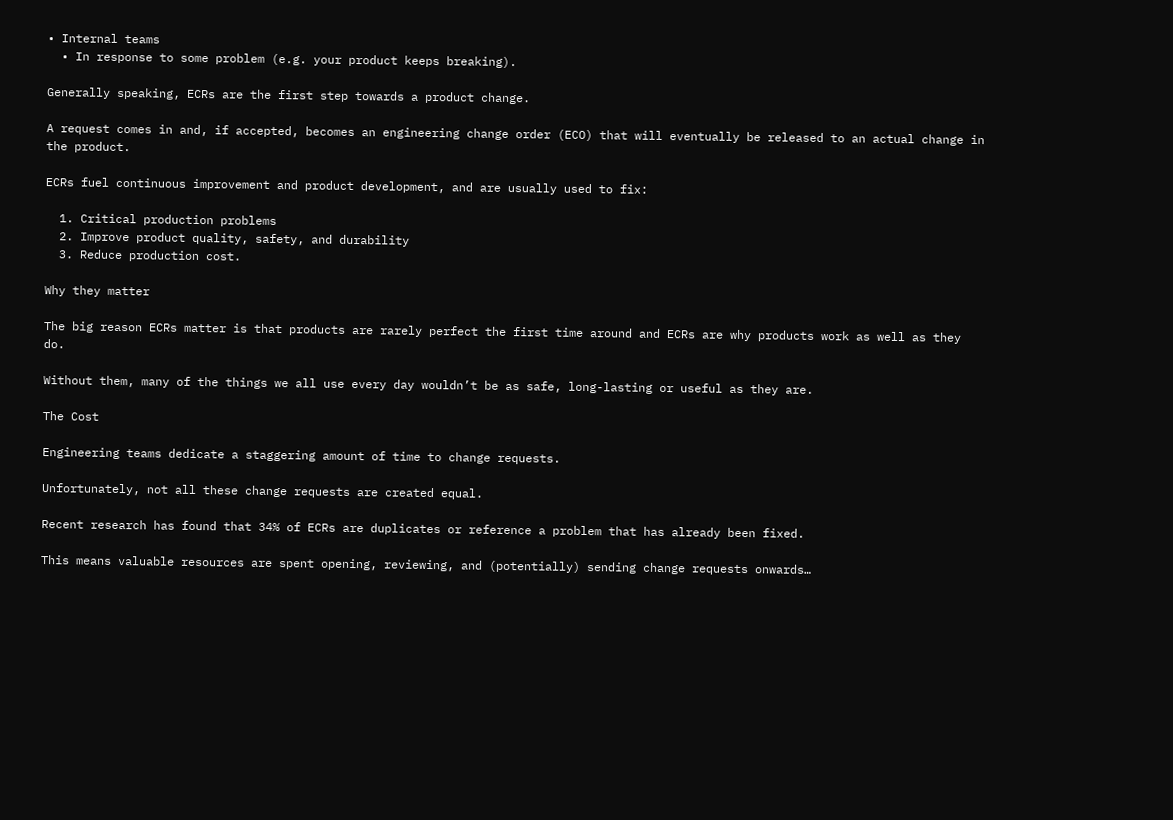• Internal teams
  • In response to some problem (e.g. your product keeps breaking).

Generally speaking, ECRs are the first step towards a product change.

A request comes in and, if accepted, becomes an engineering change order (ECO) that will eventually be released to an actual change in the product.

ECRs fuel continuous improvement and product development, and are usually used to fix:

  1. Critical production problems
  2. Improve product quality, safety, and durability
  3. Reduce production cost.

Why they matter

The big reason ECRs matter is that products are rarely perfect the first time around and ECRs are why products work as well as they do.

Without them, many of the things we all use every day wouldn’t be as safe, long-lasting or useful as they are.

The Cost

Engineering teams dedicate a staggering amount of time to change requests.

Unfortunately, not all these change requests are created equal.

Recent research has found that 34% of ECRs are duplicates or reference a problem that has already been fixed.

This means valuable resources are spent opening, reviewing, and (potentially) sending change requests onwards…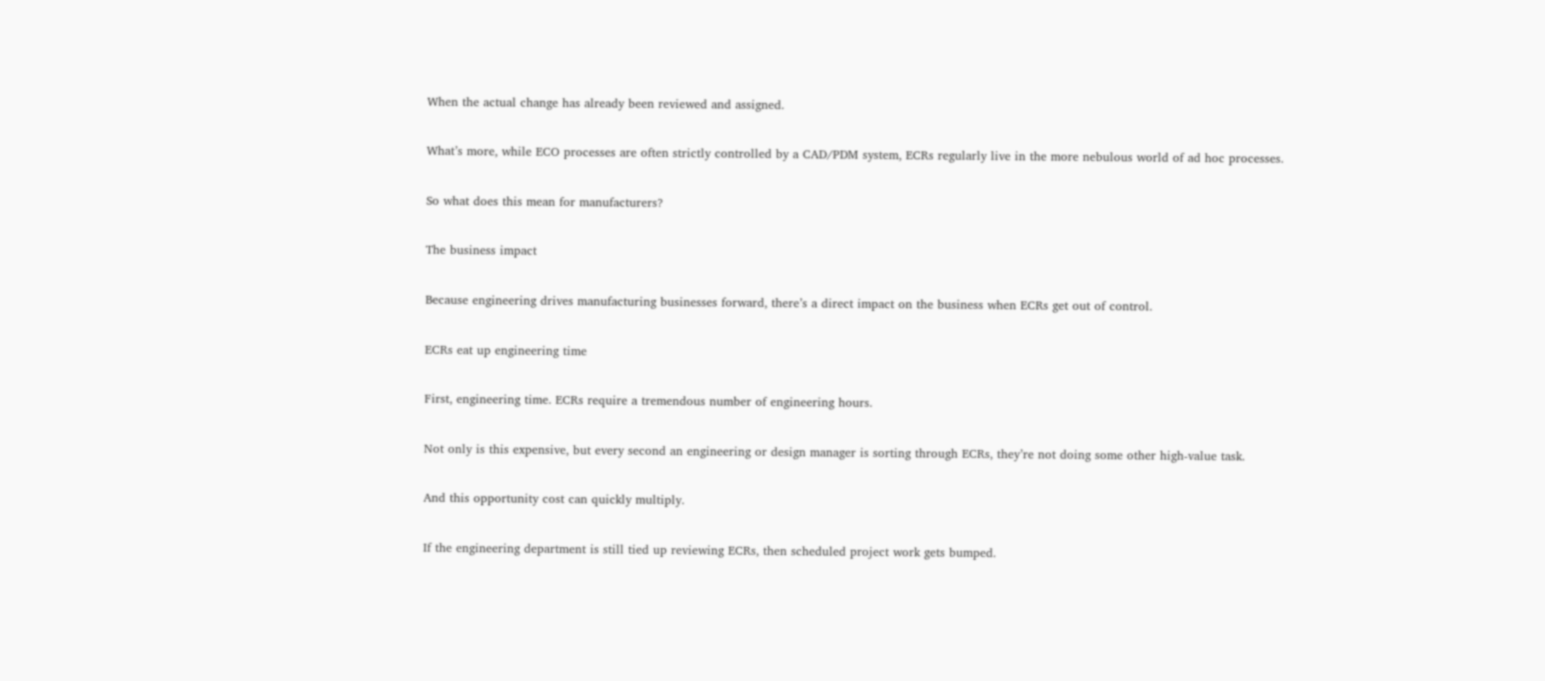When the actual change has already been reviewed and assigned.

What’s more, while ECO processes are often strictly controlled by a CAD/PDM system, ECRs regularly live in the more nebulous world of ad hoc processes.

So what does this mean for manufacturers?

The business impact

Because engineering drives manufacturing businesses forward, there’s a direct impact on the business when ECRs get out of control.

ECRs eat up engineering time

First, engineering time. ECRs require a tremendous number of engineering hours.

Not only is this expensive, but every second an engineering or design manager is sorting through ECRs, they’re not doing some other high-value task.

And this opportunity cost can quickly multiply.

If the engineering department is still tied up reviewing ECRs, then scheduled project work gets bumped.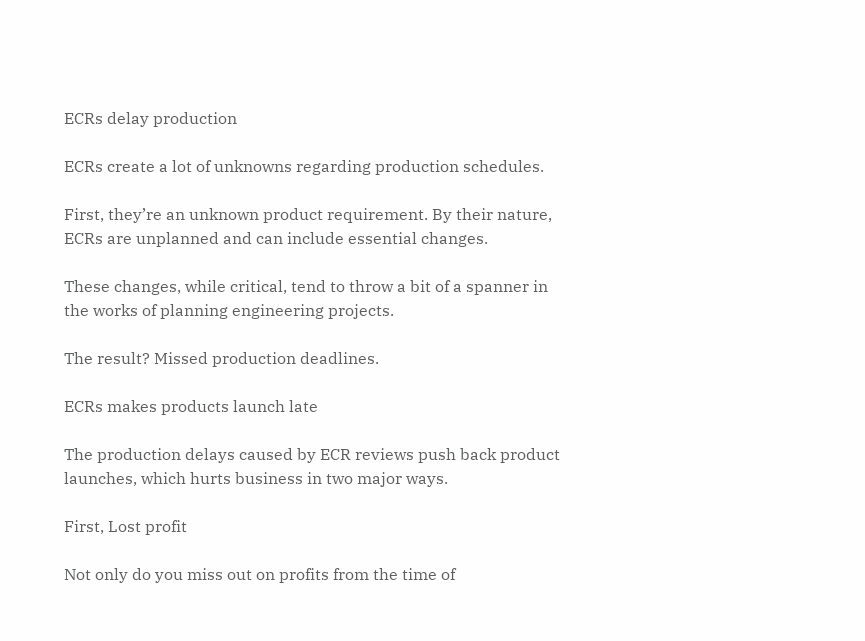ECRs delay production

ECRs create a lot of unknowns regarding production schedules.

First, they’re an unknown product requirement. By their nature, ECRs are unplanned and can include essential changes.

These changes, while critical, tend to throw a bit of a spanner in the works of planning engineering projects.

The result? Missed production deadlines.

ECRs makes products launch late

The production delays caused by ECR reviews push back product launches, which hurts business in two major ways.

First, Lost profit

Not only do you miss out on profits from the time of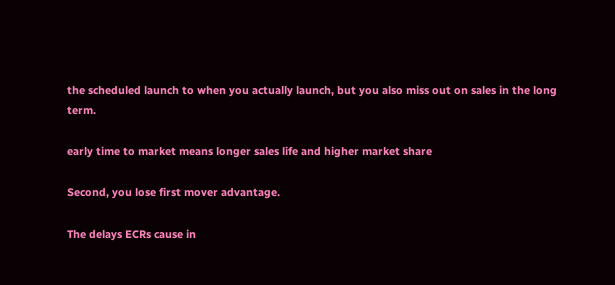the scheduled launch to when you actually launch, but you also miss out on sales in the long term.

early time to market means longer sales life and higher market share

Second, you lose first mover advantage.

The delays ECRs cause in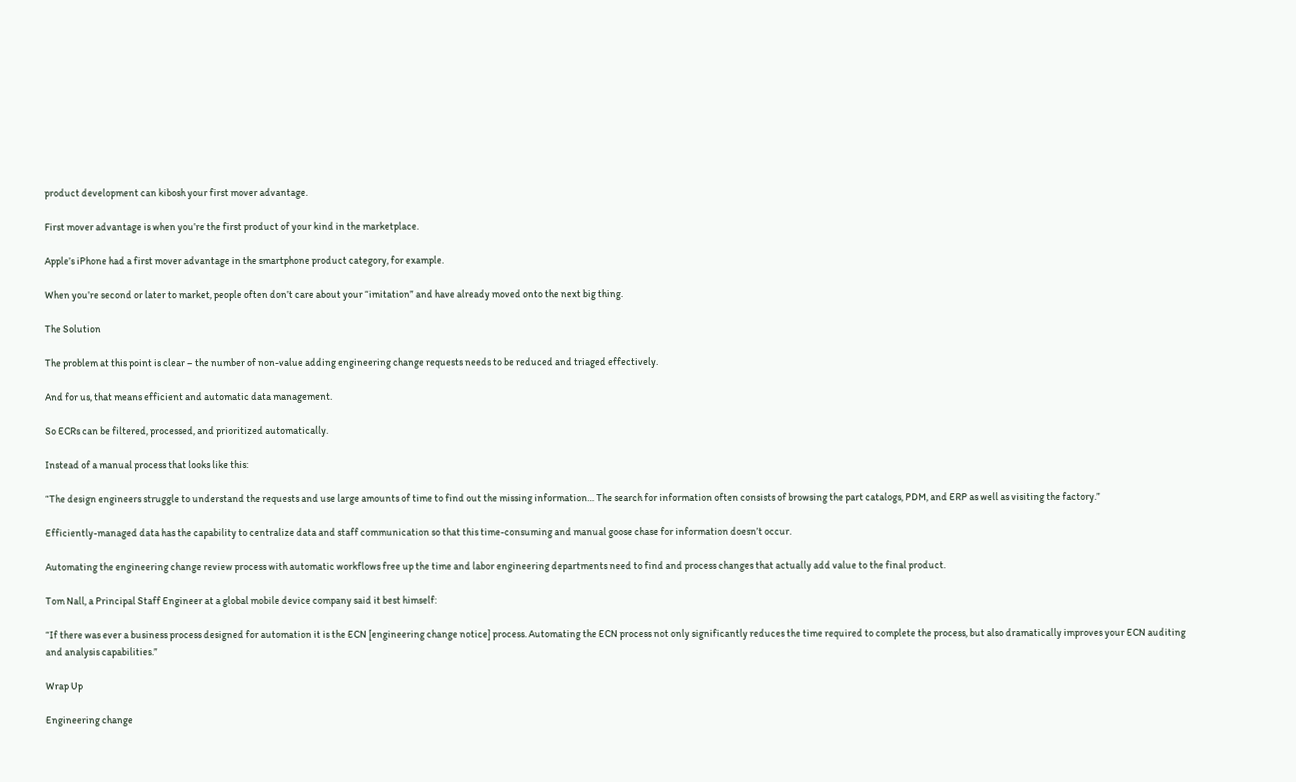product development can kibosh your first mover advantage.

First mover advantage is when you’re the first product of your kind in the marketplace.

Apple’s iPhone had a first mover advantage in the smartphone product category, for example.

When you’re second or later to market, people often don’t care about your “imitation” and have already moved onto the next big thing.

The Solution

The problem at this point is clear – the number of non-value adding engineering change requests needs to be reduced and triaged effectively.

And for us, that means efficient and automatic data management.

So ECRs can be filtered, processed, and prioritized automatically.

Instead of a manual process that looks like this:

“The design engineers struggle to understand the requests and use large amounts of time to find out the missing information… The search for information often consists of browsing the part catalogs, PDM, and ERP as well as visiting the factory.”

Efficiently-managed data has the capability to centralize data and staff communication so that this time-consuming and manual goose chase for information doesn’t occur.

Automating the engineering change review process with automatic workflows free up the time and labor engineering departments need to find and process changes that actually add value to the final product.

Tom Nall, a Principal Staff Engineer at a global mobile device company said it best himself:

“If there was ever a business process designed for automation it is the ECN [engineering change notice] process. Automating the ECN process not only significantly reduces the time required to complete the process, but also dramatically improves your ECN auditing and analysis capabilities.”

Wrap Up

Engineering change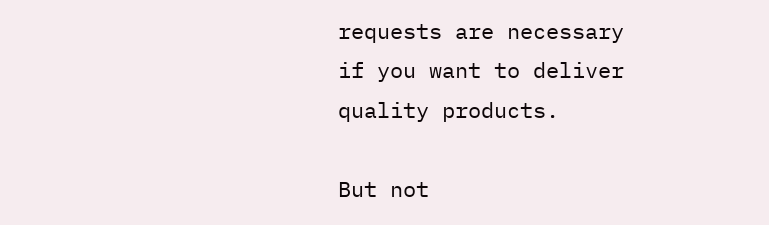requests are necessary if you want to deliver quality products.

But not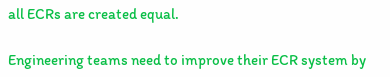all ECRs are created equal.

Engineering teams need to improve their ECR system by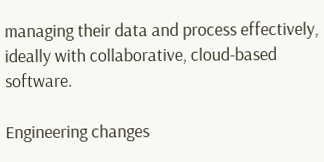managing their data and process effectively, ideally with collaborative, cloud-based software.

Engineering changes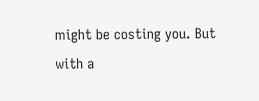might be costing you. But with a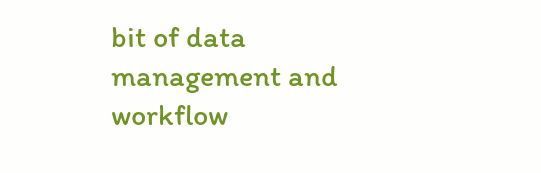bit of data management and workflow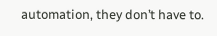automation, they don’t have to.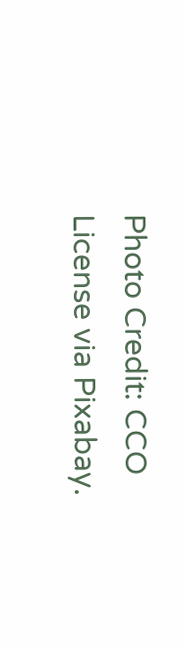Photo Credit: CCO License via Pixabay.